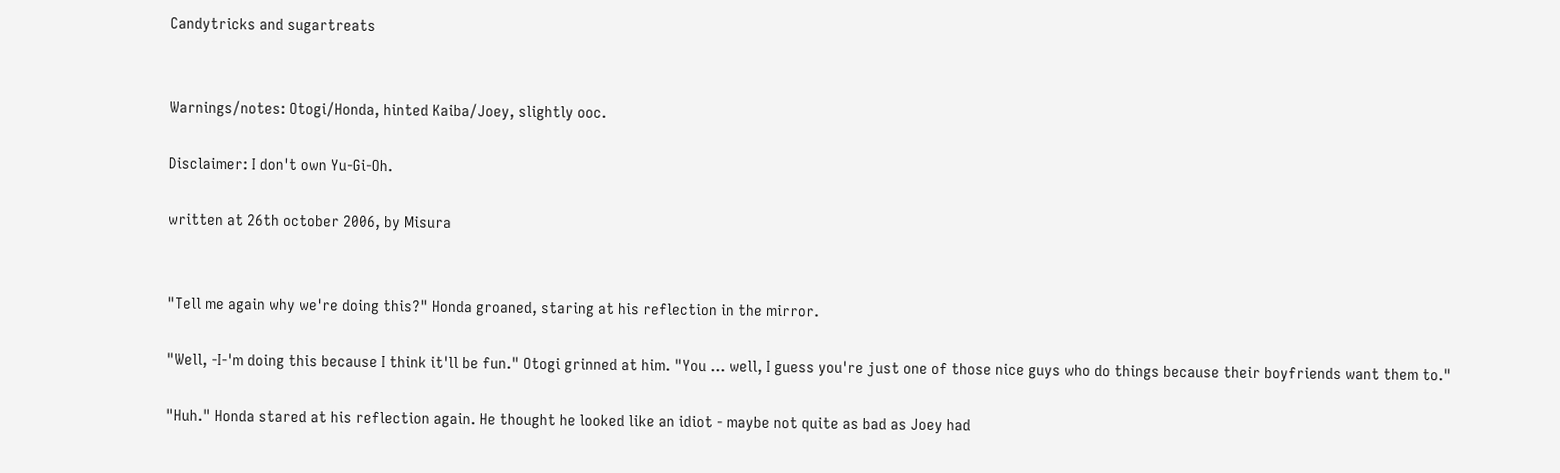Candytricks and sugartreats


Warnings/notes: Otogi/Honda, hinted Kaiba/Joey, slightly ooc.

Disclaimer: I don't own Yu-Gi-Oh.

written at 26th october 2006, by Misura


"Tell me again why we're doing this?" Honda groaned, staring at his reflection in the mirror.

"Well, -I-'m doing this because I think it'll be fun." Otogi grinned at him. "You ... well, I guess you're just one of those nice guys who do things because their boyfriends want them to."

"Huh." Honda stared at his reflection again. He thought he looked like an idiot - maybe not quite as bad as Joey had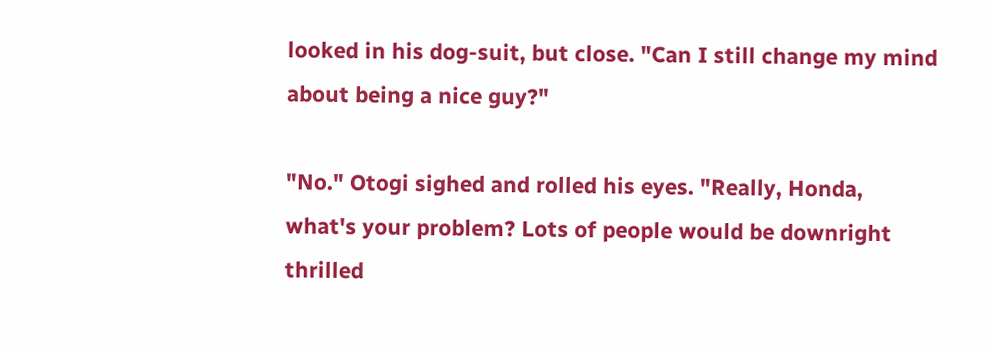looked in his dog-suit, but close. "Can I still change my mind about being a nice guy?"

"No." Otogi sighed and rolled his eyes. "Really, Honda, what's your problem? Lots of people would be downright thrilled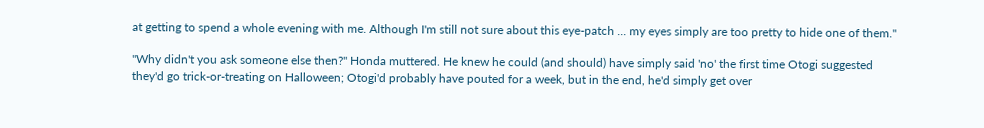at getting to spend a whole evening with me. Although I'm still not sure about this eye-patch ... my eyes simply are too pretty to hide one of them."

"Why didn't you ask someone else then?" Honda muttered. He knew he could (and should) have simply said 'no' the first time Otogi suggested they'd go trick-or-treating on Halloween; Otogi'd probably have pouted for a week, but in the end, he'd simply get over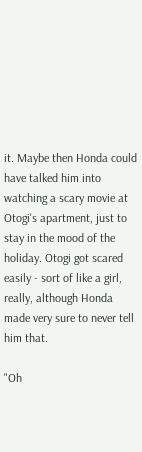it. Maybe then Honda could have talked him into watching a scary movie at Otogi's apartment, just to stay in the mood of the holiday. Otogi got scared easily - sort of like a girl, really, although Honda made very sure to never tell him that.

"Oh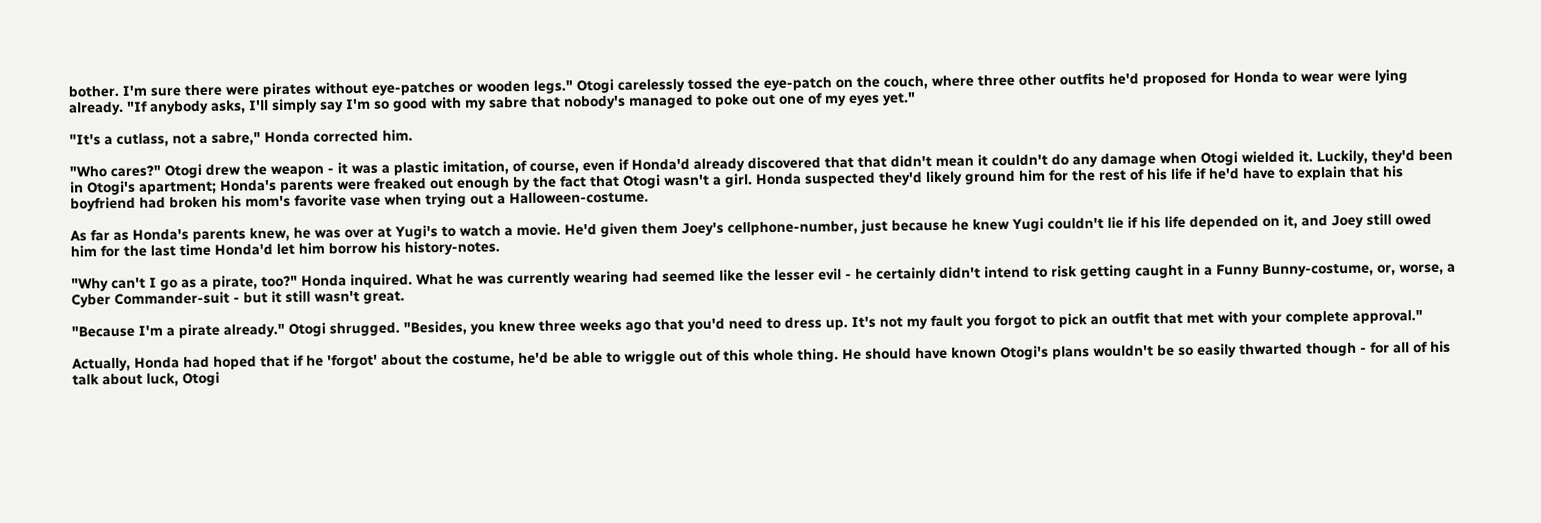bother. I'm sure there were pirates without eye-patches or wooden legs." Otogi carelessly tossed the eye-patch on the couch, where three other outfits he'd proposed for Honda to wear were lying already. "If anybody asks, I'll simply say I'm so good with my sabre that nobody's managed to poke out one of my eyes yet."

"It's a cutlass, not a sabre," Honda corrected him.

"Who cares?" Otogi drew the weapon - it was a plastic imitation, of course, even if Honda'd already discovered that that didn't mean it couldn't do any damage when Otogi wielded it. Luckily, they'd been in Otogi's apartment; Honda's parents were freaked out enough by the fact that Otogi wasn't a girl. Honda suspected they'd likely ground him for the rest of his life if he'd have to explain that his boyfriend had broken his mom's favorite vase when trying out a Halloween-costume.

As far as Honda's parents knew, he was over at Yugi's to watch a movie. He'd given them Joey's cellphone-number, just because he knew Yugi couldn't lie if his life depended on it, and Joey still owed him for the last time Honda'd let him borrow his history-notes.

"Why can't I go as a pirate, too?" Honda inquired. What he was currently wearing had seemed like the lesser evil - he certainly didn't intend to risk getting caught in a Funny Bunny-costume, or, worse, a Cyber Commander-suit - but it still wasn't great.

"Because I'm a pirate already." Otogi shrugged. "Besides, you knew three weeks ago that you'd need to dress up. It's not my fault you forgot to pick an outfit that met with your complete approval."

Actually, Honda had hoped that if he 'forgot' about the costume, he'd be able to wriggle out of this whole thing. He should have known Otogi's plans wouldn't be so easily thwarted though - for all of his talk about luck, Otogi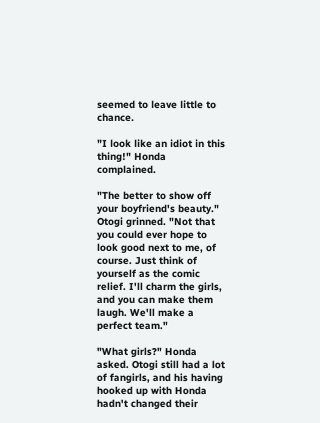seemed to leave little to chance.

"I look like an idiot in this thing!" Honda complained.

"The better to show off your boyfriend's beauty." Otogi grinned. "Not that you could ever hope to look good next to me, of course. Just think of yourself as the comic relief. I'll charm the girls, and you can make them laugh. We'll make a perfect team."

"What girls?" Honda asked. Otogi still had a lot of fangirls, and his having hooked up with Honda hadn't changed their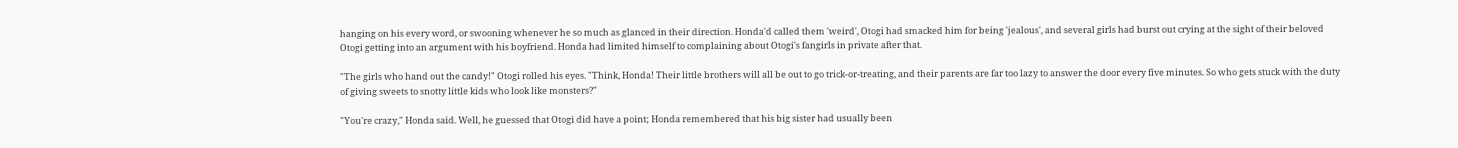hanging on his every word, or swooning whenever he so much as glanced in their direction. Honda'd called them 'weird', Otogi had smacked him for being 'jealous', and several girls had burst out crying at the sight of their beloved Otogi getting into an argument with his boyfriend. Honda had limited himself to complaining about Otogi's fangirls in private after that.

"The girls who hand out the candy!" Otogi rolled his eyes. "Think, Honda! Their little brothers will all be out to go trick-or-treating, and their parents are far too lazy to answer the door every five minutes. So who gets stuck with the duty of giving sweets to snotty little kids who look like monsters?"

"You're crazy," Honda said. Well, he guessed that Otogi did have a point; Honda remembered that his big sister had usually been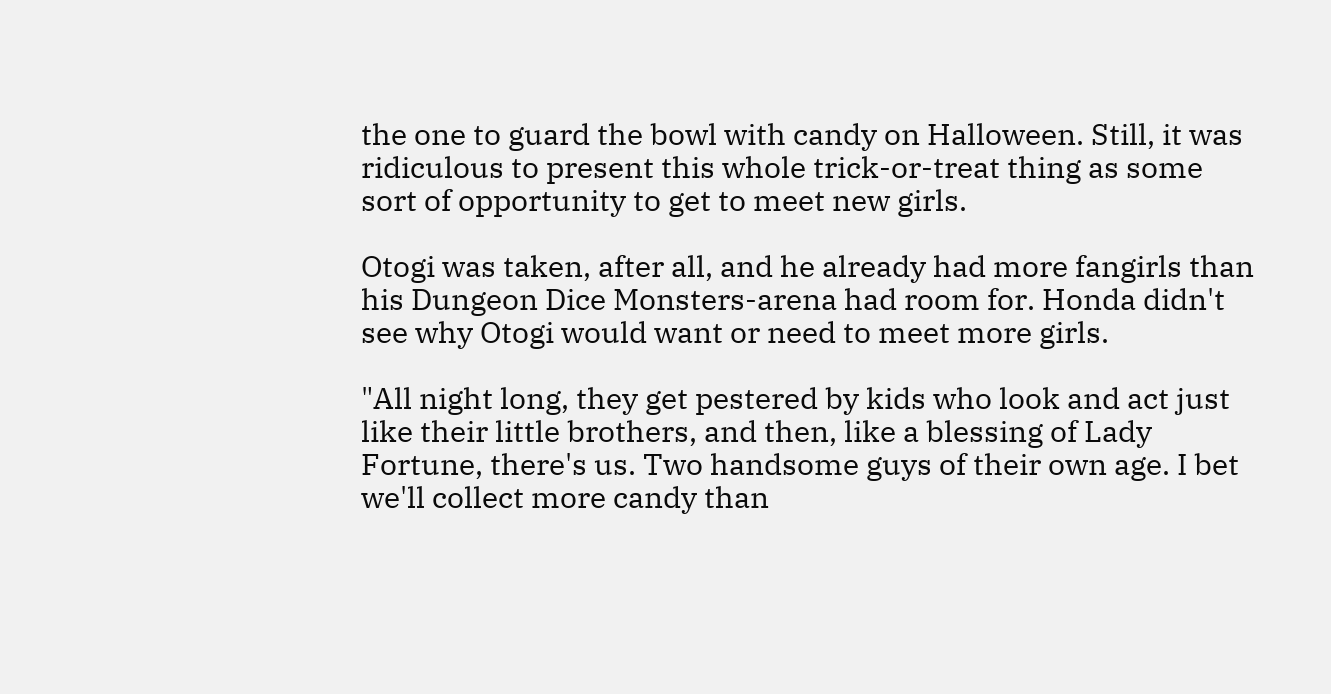the one to guard the bowl with candy on Halloween. Still, it was ridiculous to present this whole trick-or-treat thing as some sort of opportunity to get to meet new girls.

Otogi was taken, after all, and he already had more fangirls than his Dungeon Dice Monsters-arena had room for. Honda didn't see why Otogi would want or need to meet more girls.

"All night long, they get pestered by kids who look and act just like their little brothers, and then, like a blessing of Lady Fortune, there's us. Two handsome guys of their own age. I bet we'll collect more candy than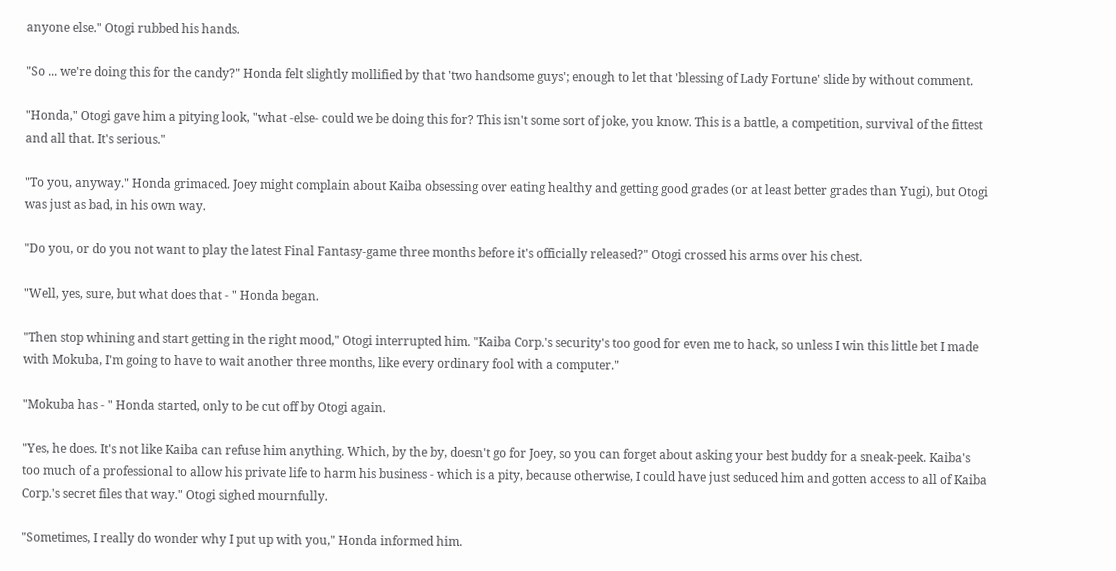anyone else." Otogi rubbed his hands.

"So ... we're doing this for the candy?" Honda felt slightly mollified by that 'two handsome guys'; enough to let that 'blessing of Lady Fortune' slide by without comment.

"Honda," Otogi gave him a pitying look, "what -else- could we be doing this for? This isn't some sort of joke, you know. This is a battle, a competition, survival of the fittest and all that. It's serious."

"To you, anyway." Honda grimaced. Joey might complain about Kaiba obsessing over eating healthy and getting good grades (or at least better grades than Yugi), but Otogi was just as bad, in his own way.

"Do you, or do you not want to play the latest Final Fantasy-game three months before it's officially released?" Otogi crossed his arms over his chest.

"Well, yes, sure, but what does that - " Honda began.

"Then stop whining and start getting in the right mood," Otogi interrupted him. "Kaiba Corp.'s security's too good for even me to hack, so unless I win this little bet I made with Mokuba, I'm going to have to wait another three months, like every ordinary fool with a computer."

"Mokuba has - " Honda started, only to be cut off by Otogi again.

"Yes, he does. It's not like Kaiba can refuse him anything. Which, by the by, doesn't go for Joey, so you can forget about asking your best buddy for a sneak-peek. Kaiba's too much of a professional to allow his private life to harm his business - which is a pity, because otherwise, I could have just seduced him and gotten access to all of Kaiba Corp.'s secret files that way." Otogi sighed mournfully.

"Sometimes, I really do wonder why I put up with you," Honda informed him.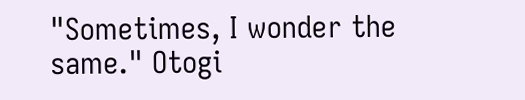"Sometimes, I wonder the same." Otogi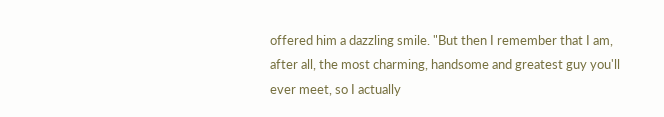offered him a dazzling smile. "But then I remember that I am, after all, the most charming, handsome and greatest guy you'll ever meet, so I actually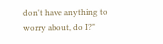don't have anything to worry about, do I?"